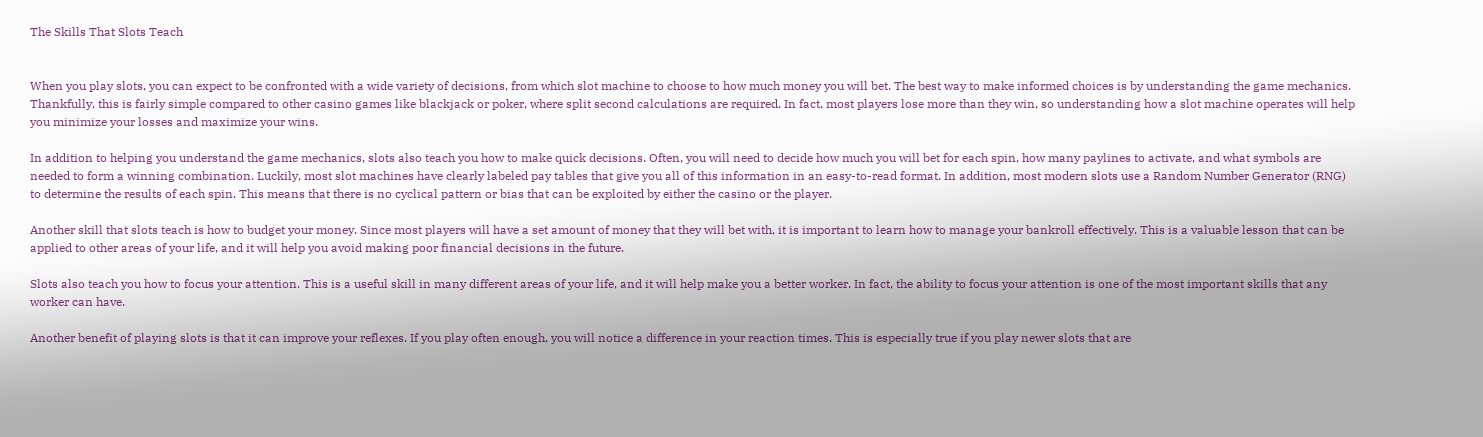The Skills That Slots Teach


When you play slots, you can expect to be confronted with a wide variety of decisions, from which slot machine to choose to how much money you will bet. The best way to make informed choices is by understanding the game mechanics. Thankfully, this is fairly simple compared to other casino games like blackjack or poker, where split second calculations are required. In fact, most players lose more than they win, so understanding how a slot machine operates will help you minimize your losses and maximize your wins.

In addition to helping you understand the game mechanics, slots also teach you how to make quick decisions. Often, you will need to decide how much you will bet for each spin, how many paylines to activate, and what symbols are needed to form a winning combination. Luckily, most slot machines have clearly labeled pay tables that give you all of this information in an easy-to-read format. In addition, most modern slots use a Random Number Generator (RNG) to determine the results of each spin. This means that there is no cyclical pattern or bias that can be exploited by either the casino or the player.

Another skill that slots teach is how to budget your money. Since most players will have a set amount of money that they will bet with, it is important to learn how to manage your bankroll effectively. This is a valuable lesson that can be applied to other areas of your life, and it will help you avoid making poor financial decisions in the future.

Slots also teach you how to focus your attention. This is a useful skill in many different areas of your life, and it will help make you a better worker. In fact, the ability to focus your attention is one of the most important skills that any worker can have.

Another benefit of playing slots is that it can improve your reflexes. If you play often enough, you will notice a difference in your reaction times. This is especially true if you play newer slots that are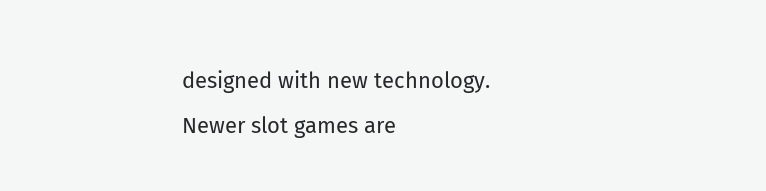designed with new technology. Newer slot games are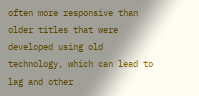often more responsive than older titles that were developed using old technology, which can lead to lag and other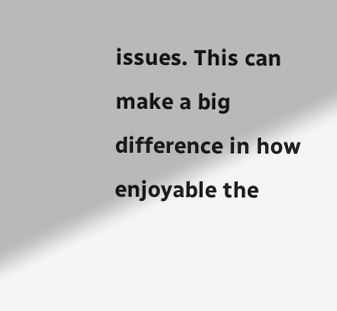issues. This can make a big difference in how enjoyable the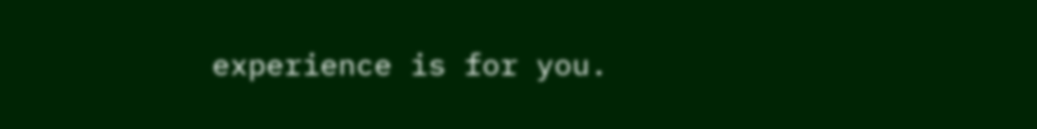experience is for you.